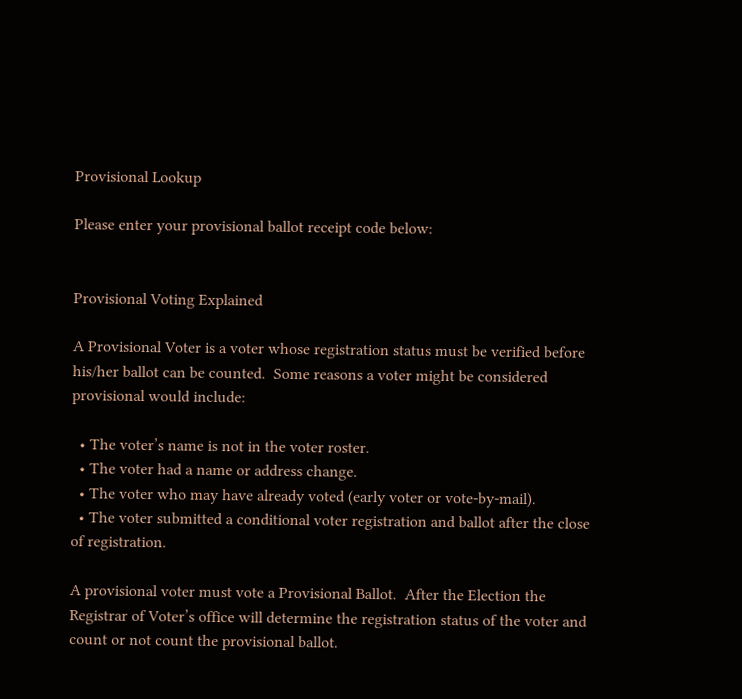Provisional Lookup

Please enter your provisional ballot receipt code below:


Provisional Voting Explained

A Provisional Voter is a voter whose registration status must be verified before his/her ballot can be counted.  Some reasons a voter might be considered provisional would include:

  • The voter’s name is not in the voter roster.
  • The voter had a name or address change.
  • The voter who may have already voted (early voter or vote-by-mail).
  • The voter submitted a conditional voter registration and ballot after the close of registration.

A provisional voter must vote a Provisional Ballot.  After the Election the Registrar of Voter’s office will determine the registration status of the voter and count or not count the provisional ballot.